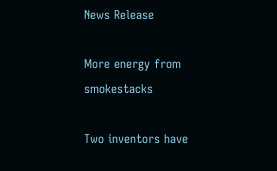News Release

More energy from smokestacks

Two inventors have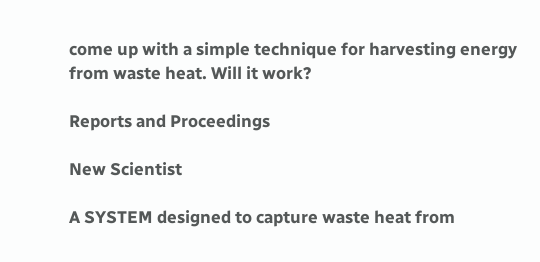come up with a simple technique for harvesting energy from waste heat. Will it work?

Reports and Proceedings

New Scientist

A SYSTEM designed to capture waste heat from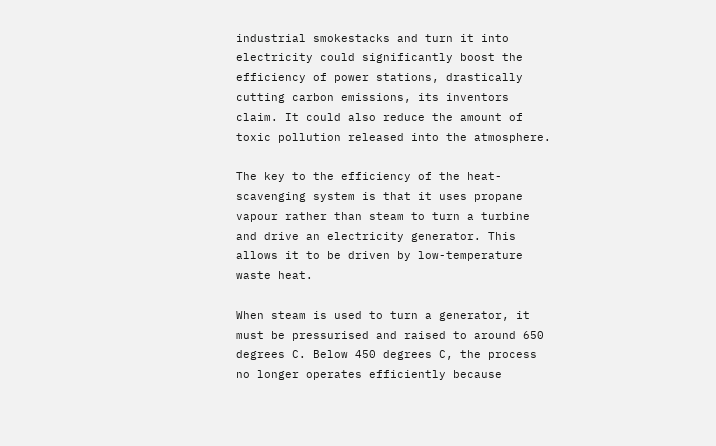industrial smokestacks and turn it into electricity could significantly boost the efficiency of power stations, drastically cutting carbon emissions, its inventors claim. It could also reduce the amount of toxic pollution released into the atmosphere.

The key to the efficiency of the heat-scavenging system is that it uses propane vapour rather than steam to turn a turbine and drive an electricity generator. This allows it to be driven by low-temperature waste heat.

When steam is used to turn a generator, it must be pressurised and raised to around 650 degrees C. Below 450 degrees C, the process no longer operates efficiently because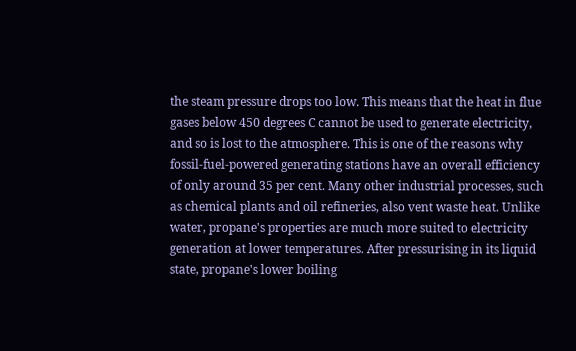the steam pressure drops too low. This means that the heat in flue gases below 450 degrees C cannot be used to generate electricity, and so is lost to the atmosphere. This is one of the reasons why fossil-fuel-powered generating stations have an overall efficiency of only around 35 per cent. Many other industrial processes, such as chemical plants and oil refineries, also vent waste heat. Unlike water, propane's properties are much more suited to electricity generation at lower temperatures. After pressurising in its liquid state, propane's lower boiling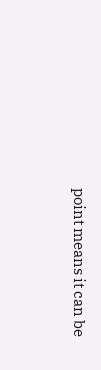point means it can be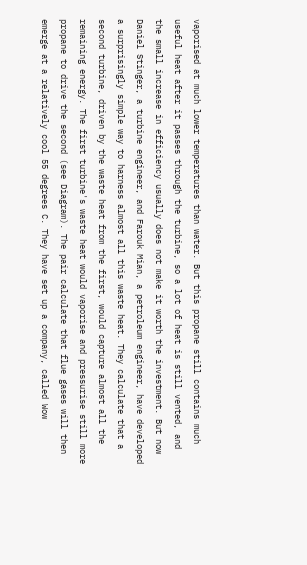vaporised at much lower temperatures than water. But this propane still contains much useful heat after it passes through the turbine, so a lot of heat is still vented, and the small increase in efficiency usually does not make it worth the investment. But now Daniel Stinger, a turbine engineer, and Farouk Mian, a petroleum engineer, have developed a surprisingly simple way to harness almost all this waste heat. They calculate that a second turbine, driven by the waste heat from the first, would capture almost all the remaining energy. The first turbine's waste heat would vaporise and pressurise still more propane to drive the second (see Diagram). The pair calculate that flue gases will then emerge at a relatively cool 55 degrees C. They have set up a company, called Wow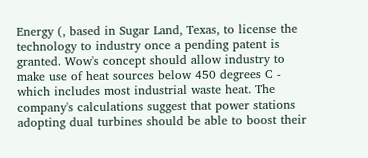Energy (, based in Sugar Land, Texas, to license the technology to industry once a pending patent is granted. Wow's concept should allow industry to make use of heat sources below 450 degrees C - which includes most industrial waste heat. The company's calculations suggest that power stations adopting dual turbines should be able to boost their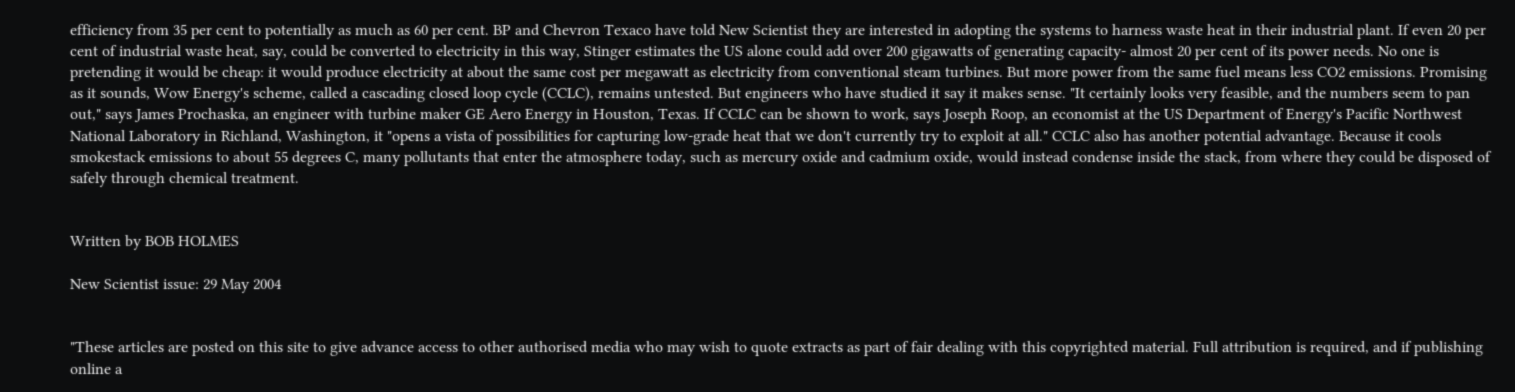efficiency from 35 per cent to potentially as much as 60 per cent. BP and Chevron Texaco have told New Scientist they are interested in adopting the systems to harness waste heat in their industrial plant. If even 20 per cent of industrial waste heat, say, could be converted to electricity in this way, Stinger estimates the US alone could add over 200 gigawatts of generating capacity- almost 20 per cent of its power needs. No one is pretending it would be cheap: it would produce electricity at about the same cost per megawatt as electricity from conventional steam turbines. But more power from the same fuel means less CO2 emissions. Promising as it sounds, Wow Energy's scheme, called a cascading closed loop cycle (CCLC), remains untested. But engineers who have studied it say it makes sense. "It certainly looks very feasible, and the numbers seem to pan out," says James Prochaska, an engineer with turbine maker GE Aero Energy in Houston, Texas. If CCLC can be shown to work, says Joseph Roop, an economist at the US Department of Energy's Pacific Northwest National Laboratory in Richland, Washington, it "opens a vista of possibilities for capturing low-grade heat that we don't currently try to exploit at all." CCLC also has another potential advantage. Because it cools smokestack emissions to about 55 degrees C, many pollutants that enter the atmosphere today, such as mercury oxide and cadmium oxide, would instead condense inside the stack, from where they could be disposed of safely through chemical treatment.


Written by BOB HOLMES

New Scientist issue: 29 May 2004


"These articles are posted on this site to give advance access to other authorised media who may wish to quote extracts as part of fair dealing with this copyrighted material. Full attribution is required, and if publishing online a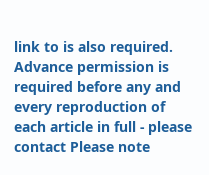link to is also required. Advance permission is required before any and every reproduction of each article in full - please contact Please note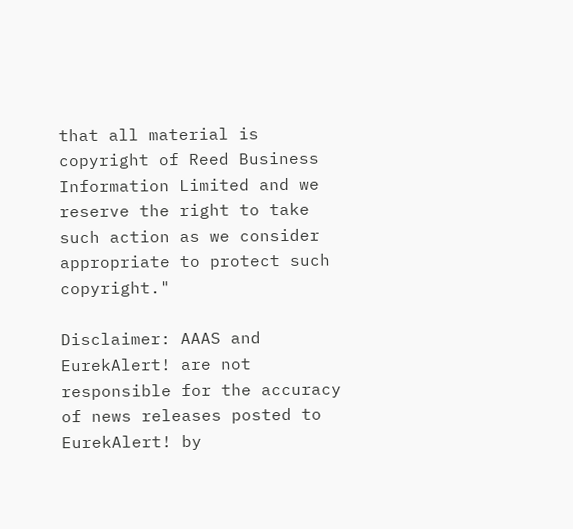that all material is copyright of Reed Business Information Limited and we reserve the right to take such action as we consider appropriate to protect such copyright."

Disclaimer: AAAS and EurekAlert! are not responsible for the accuracy of news releases posted to EurekAlert! by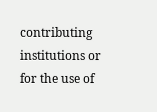contributing institutions or for the use of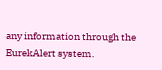any information through the EurekAlert system.